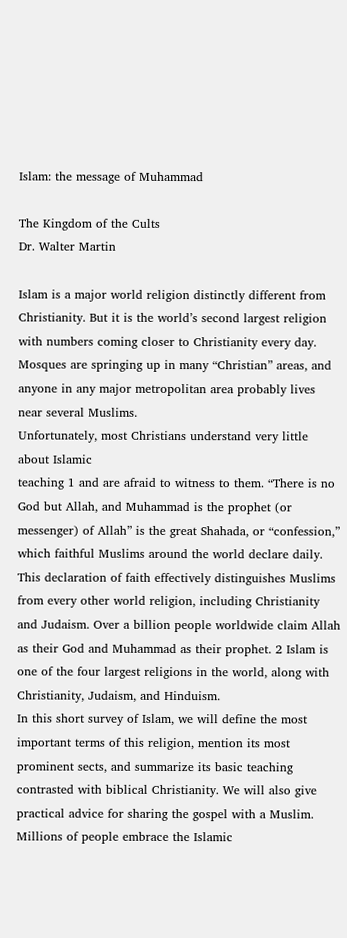Islam: the message of Muhammad

The Kingdom of the Cults
Dr. Walter Martin

Islam is a major world religion distinctly different from Christianity. But it is the world’s second largest religion with numbers coming closer to Christianity every day. Mosques are springing up in many “Christian” areas, and anyone in any major metropolitan area probably lives near several Muslims.
Unfortunately, most Christians understand very little about Islamic
teaching 1 and are afraid to witness to them. “There is no God but Allah, and Muhammad is the prophet (or messenger) of Allah” is the great Shahada, or “confession,” which faithful Muslims around the world declare daily. This declaration of faith effectively distinguishes Muslims from every other world religion, including Christianity and Judaism. Over a billion people worldwide claim Allah as their God and Muhammad as their prophet. 2 Islam is one of the four largest religions in the world, along with Christianity, Judaism, and Hinduism.
In this short survey of Islam, we will define the most important terms of this religion, mention its most prominent sects, and summarize its basic teaching contrasted with biblical Christianity. We will also give practical advice for sharing the gospel with a Muslim. Millions of people embrace the Islamic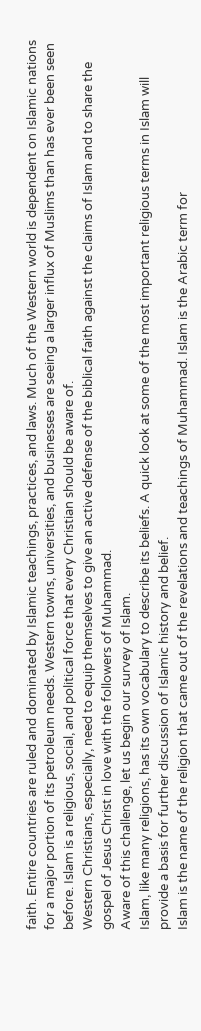faith. Entire countries are ruled and dominated by Islamic teachings, practices, and laws. Much of the Western world is dependent on Islamic nations for a major portion of its petroleum needs. Western towns, universities, and businesses are seeing a larger influx of Muslims than has ever been seen before. Islam is a religious, social, and political force that every Christian should be aware of.
Western Christians, especially, need to equip themselves to give an active defense of the biblical faith against the claims of Islam and to share the gospel of Jesus Christ in love with the followers of Muhammad.
Aware of this challenge, let us begin our survey of Islam.
Islam, like many religions, has its own vocabulary to describe its beliefs. A quick look at some of the most important religious terms in Islam will provide a basis for further discussion of Islamic history and belief.
Islam is the name of the religion that came out of the revelations and teachings of Muhammad. Islam is the Arabic term for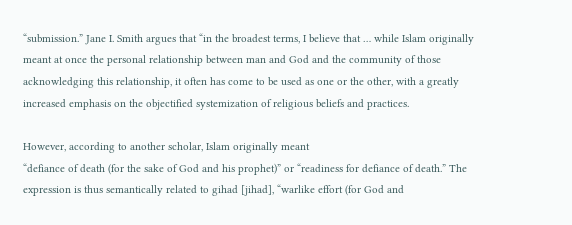“submission.” Jane I. Smith argues that “in the broadest terms, I believe that … while Islam originally meant at once the personal relationship between man and God and the community of those acknowledging this relationship, it often has come to be used as one or the other, with a greatly increased emphasis on the objectified systemization of religious beliefs and practices.

However, according to another scholar, Islam originally meant
“defiance of death (for the sake of God and his prophet)” or “readiness for defiance of death.” The expression is thus semantically related to gihad [jihad], “warlike effort (for God and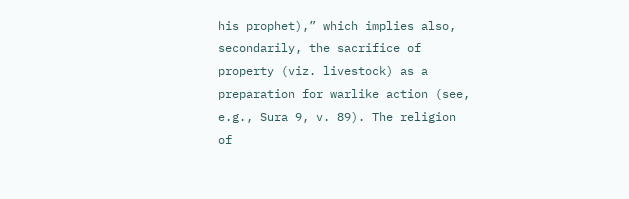his prophet),” which implies also, secondarily, the sacrifice of property (viz. livestock) as a preparation for warlike action (see, e.g., Sura 9, v. 89). The religion of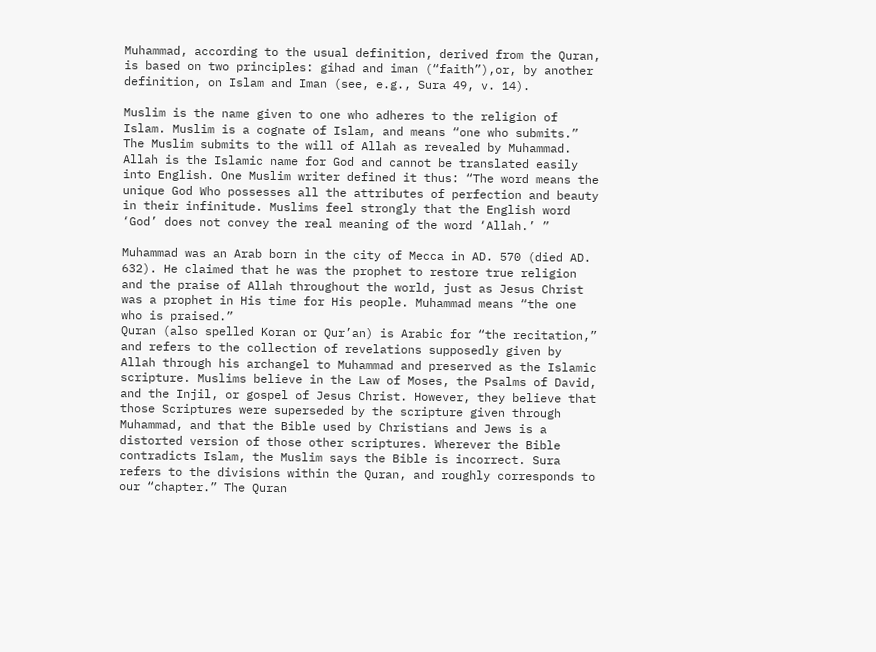Muhammad, according to the usual definition, derived from the Quran, is based on two principles: gihad and iman (“faith”),or, by another definition, on Islam and Iman (see, e.g., Sura 49, v. 14).

Muslim is the name given to one who adheres to the religion of Islam. Muslim is a cognate of Islam, and means “one who submits.” The Muslim submits to the will of Allah as revealed by Muhammad.
Allah is the Islamic name for God and cannot be translated easily into English. One Muslim writer defined it thus: “The word means the unique God Who possesses all the attributes of perfection and beauty in their infinitude. Muslims feel strongly that the English word ‘God’ does not convey the real meaning of the word ‘Allah.’ ”

Muhammad was an Arab born in the city of Mecca in AD. 570 (died AD. 632). He claimed that he was the prophet to restore true religion and the praise of Allah throughout the world, just as Jesus Christ was a prophet in His time for His people. Muhammad means “the one who is praised.”
Quran (also spelled Koran or Qur’an) is Arabic for “the recitation,” and refers to the collection of revelations supposedly given by Allah through his archangel to Muhammad and preserved as the Islamic scripture. Muslims believe in the Law of Moses, the Psalms of David, and the Injil, or gospel of Jesus Christ. However, they believe that those Scriptures were superseded by the scripture given through Muhammad, and that the Bible used by Christians and Jews is a distorted version of those other scriptures. Wherever the Bible contradicts Islam, the Muslim says the Bible is incorrect. Sura refers to the divisions within the Quran, and roughly corresponds to our “chapter.” The Quran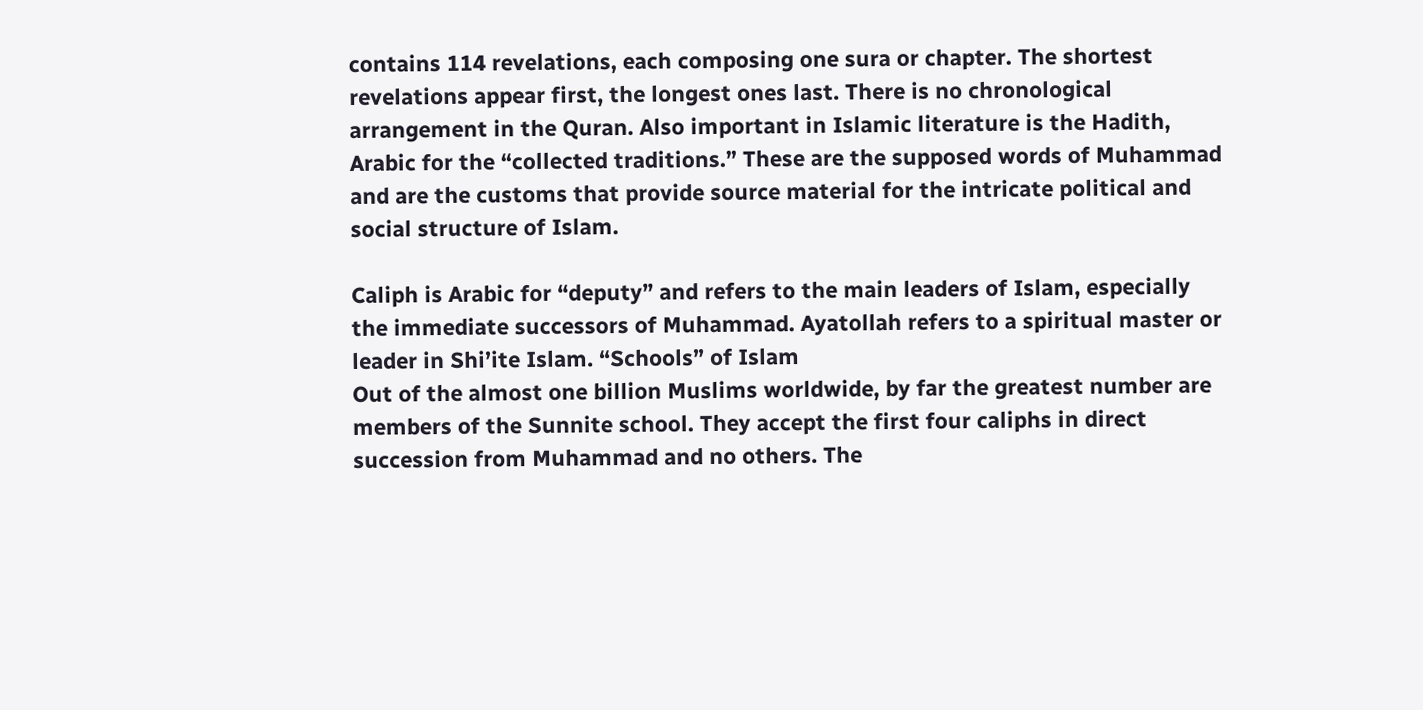contains 114 revelations, each composing one sura or chapter. The shortest revelations appear first, the longest ones last. There is no chronological arrangement in the Quran. Also important in Islamic literature is the Hadith, Arabic for the “collected traditions.” These are the supposed words of Muhammad and are the customs that provide source material for the intricate political and social structure of Islam.

Caliph is Arabic for “deputy” and refers to the main leaders of Islam, especially the immediate successors of Muhammad. Ayatollah refers to a spiritual master or leader in Shi’ite Islam. “Schools” of Islam
Out of the almost one billion Muslims worldwide, by far the greatest number are members of the Sunnite school. They accept the first four caliphs in direct succession from Muhammad and no others. The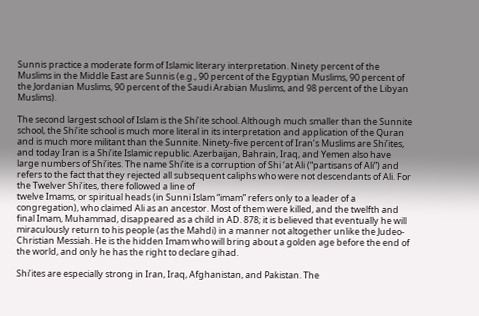Sunnis practice a moderate form of Islamic literary interpretation. Ninety percent of the Muslims in the Middle East are Sunnis (e.g., 90 percent of the Egyptian Muslims, 90 percent of the Jordanian Muslims, 90 percent of the Saudi Arabian Muslims, and 98 percent of the Libyan Muslims).

The second largest school of Islam is the Shi’ite school. Although much smaller than the Sunnite school, the Shi’ite school is much more literal in its interpretation and application of the Quran and is much more militant than the Sunnite. Ninety-five percent of Iran’s Muslims are Shi’ites, and today Iran is a Shi’ite Islamic republic. Azerbaijan, Bahrain, Iraq, and Yemen also have large numbers of Shi’ites. The name Shi’ite is a corruption of Shi ‘at Ali (“partisans of Ali”) and refers to the fact that they rejected all subsequent caliphs who were not descendants of Ali. For the Twelver Shi’ites, there followed a line of
twelve Imams, or spiritual heads (in Sunni Islam “imam” refers only to a leader of a congregation), who claimed Ali as an ancestor. Most of them were killed, and the twelfth and final Imam, Muhammad, disappeared as a child in AD. 878; it is believed that eventually he will miraculously return to his people (as the Mahdi) in a manner not altogether unlike the Judeo-Christian Messiah. He is the hidden Imam who will bring about a golden age before the end of the world, and only he has the right to declare gihad.

Shi’ites are especially strong in Iran, Iraq, Afghanistan, and Pakistan. The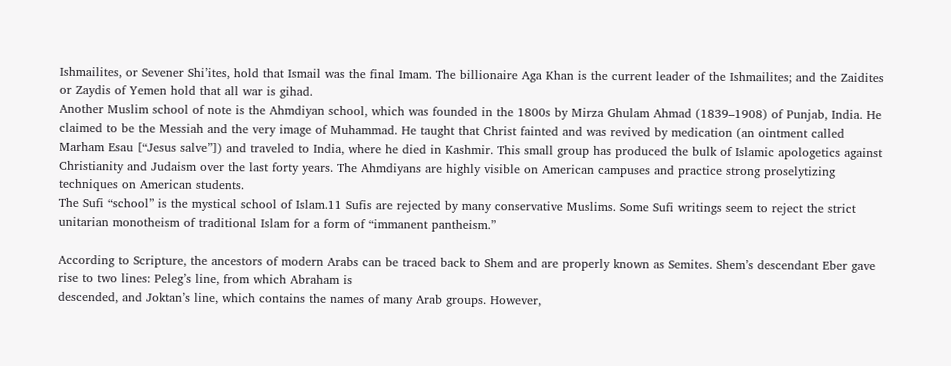Ishmailites, or Sevener Shi’ites, hold that Ismail was the final Imam. The billionaire Aga Khan is the current leader of the Ishmailites; and the Zaidites or Zaydis of Yemen hold that all war is gihad.
Another Muslim school of note is the Ahmdiyan school, which was founded in the 1800s by Mirza Ghulam Ahmad (1839–1908) of Punjab, India. He claimed to be the Messiah and the very image of Muhammad. He taught that Christ fainted and was revived by medication (an ointment called Marham Esau [“Jesus salve”]) and traveled to India, where he died in Kashmir. This small group has produced the bulk of Islamic apologetics against Christianity and Judaism over the last forty years. The Ahmdiyans are highly visible on American campuses and practice strong proselytizing techniques on American students.
The Sufi “school” is the mystical school of Islam.11 Sufis are rejected by many conservative Muslims. Some Sufi writings seem to reject the strict unitarian monotheism of traditional Islam for a form of “immanent pantheism.”

According to Scripture, the ancestors of modern Arabs can be traced back to Shem and are properly known as Semites. Shem’s descendant Eber gave rise to two lines: Peleg’s line, from which Abraham is
descended, and Joktan’s line, which contains the names of many Arab groups. However,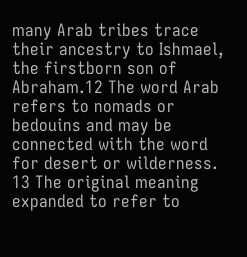many Arab tribes trace their ancestry to Ishmael, the firstborn son of Abraham.12 The word Arab refers to nomads or bedouins and may be connected with the word for desert or wilderness. 13 The original meaning expanded to refer to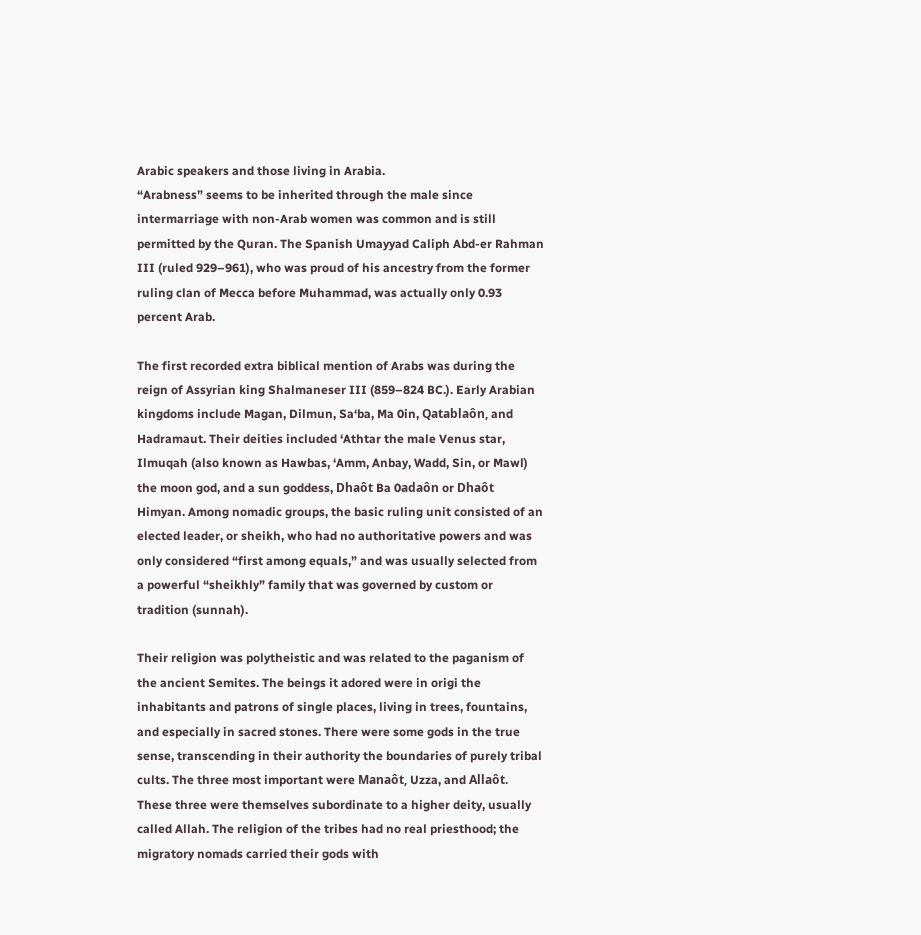Arabic speakers and those living in Arabia.
“Arabness” seems to be inherited through the male since intermarriage with non-Arab women was common and is still permitted by the Quran. The Spanish Umayyad Caliph Abd-er Rahman III (ruled 929–961), who was proud of his ancestry from the former ruling clan of Mecca before Muhammad, was actually only 0.93 percent Arab.

The first recorded extra biblical mention of Arabs was during the reign of Assyrian king Shalmaneser III (859–824 BC.). Early Arabian kingdoms include Magan, Dilmun, Sa‘ba, Ma 0in, Qatablaôn, and Hadramaut. Their deities included ‘Athtar the male Venus star, Ilmuqah (also known as Hawbas, ‘Amm, Anbay, Wadd, Sin, or Mawl) the moon god, and a sun goddess, Dhaôt Ba 0adaôn or Dhaôt Himyan. Among nomadic groups, the basic ruling unit consisted of an elected leader, or sheikh, who had no authoritative powers and was only considered “first among equals,” and was usually selected from a powerful “sheikhly” family that was governed by custom or tradition (sunnah).

Their religion was polytheistic and was related to the paganism of the ancient Semites. The beings it adored were in origi the inhabitants and patrons of single places, living in trees, fountains, and especially in sacred stones. There were some gods in the true sense, transcending in their authority the boundaries of purely tribal cults. The three most important were Manaôt, Uzza, and Allaôt. These three were themselves subordinate to a higher deity, usually called Allah. The religion of the tribes had no real priesthood; the migratory nomads carried their gods with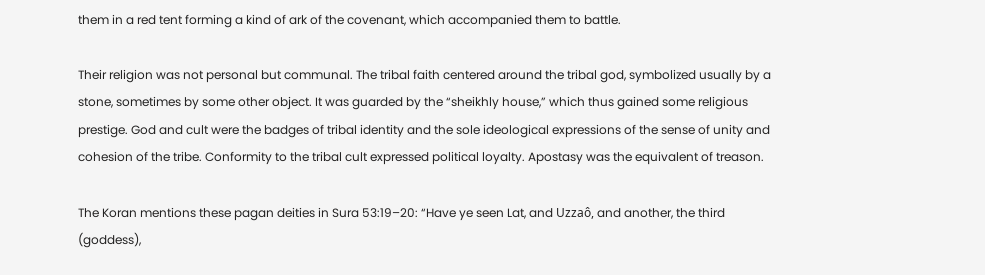them in a red tent forming a kind of ark of the covenant, which accompanied them to battle.

Their religion was not personal but communal. The tribal faith centered around the tribal god, symbolized usually by a stone, sometimes by some other object. It was guarded by the “sheikhly house,” which thus gained some religious prestige. God and cult were the badges of tribal identity and the sole ideological expressions of the sense of unity and cohesion of the tribe. Conformity to the tribal cult expressed political loyalty. Apostasy was the equivalent of treason.

The Koran mentions these pagan deities in Sura 53:19–20: “Have ye seen Lat, and Uzzaô, and another, the third (goddess),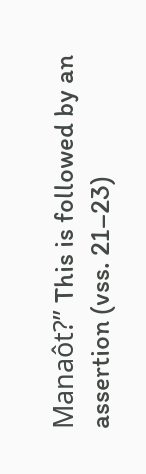Manaôt?” This is followed by an assertion (vss. 21–23)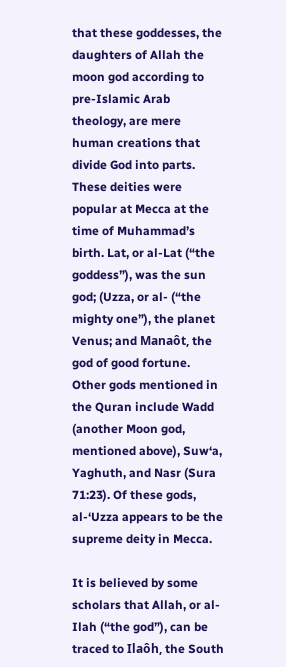that these goddesses, the daughters of Allah the moon god according to pre-Islamic Arab theology, are mere human creations that divide God into parts. These deities were popular at Mecca at the time of Muhammad’s birth. Lat, or al-Lat (“the goddess”), was the sun god; (Uzza, or al- (“the mighty one”), the planet Venus; and Manaôt, the god of good fortune.
Other gods mentioned in the Quran include Wadd (another Moon god, mentioned above), Suw‘a, Yaghuth, and Nasr (Sura 71:23). Of these gods, al-‘Uzza appears to be the supreme deity in Mecca.

It is believed by some scholars that Allah, or al-Ilah (“the god”), can be traced to Ilaôh, the South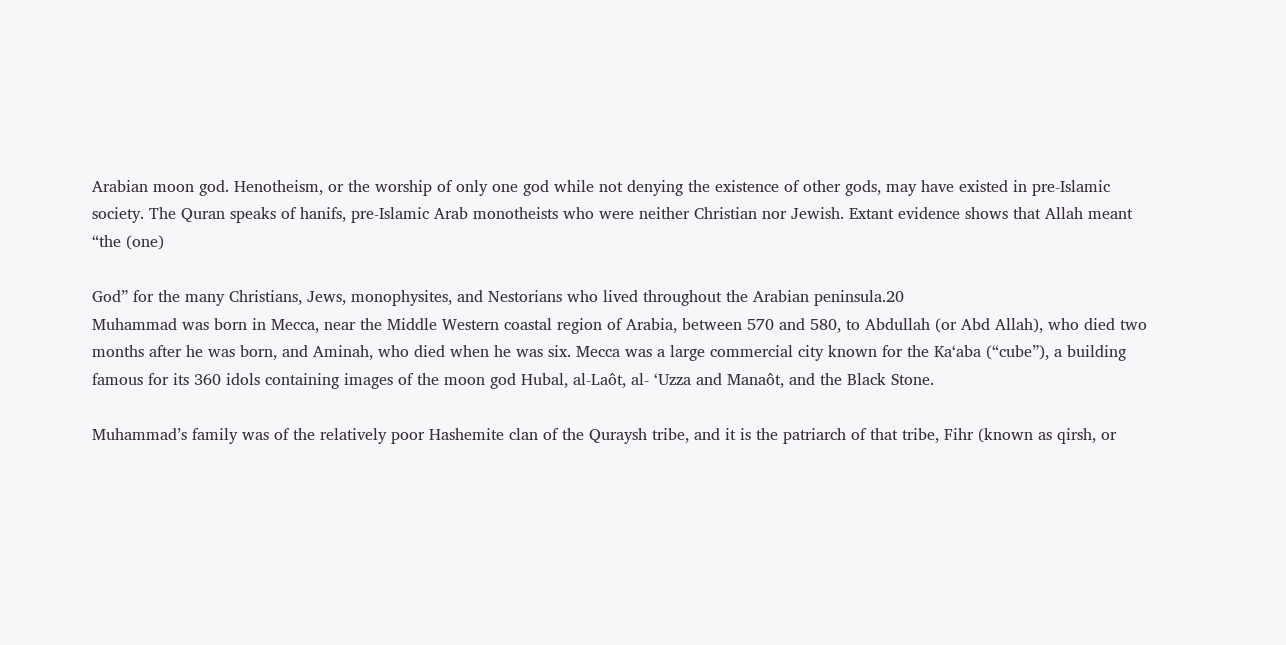Arabian moon god. Henotheism, or the worship of only one god while not denying the existence of other gods, may have existed in pre-Islamic society. The Quran speaks of hanifs, pre-Islamic Arab monotheists who were neither Christian nor Jewish. Extant evidence shows that Allah meant “the (one)

God” for the many Christians, Jews, monophysites, and Nestorians who lived throughout the Arabian peninsula.20
Muhammad was born in Mecca, near the Middle Western coastal region of Arabia, between 570 and 580, to Abdullah (or Abd Allah), who died two months after he was born, and Aminah, who died when he was six. Mecca was a large commercial city known for the Ka‘aba (“cube”), a building famous for its 360 idols containing images of the moon god Hubal, al-Laôt, al- ‘Uzza and Manaôt, and the Black Stone.

Muhammad’s family was of the relatively poor Hashemite clan of the Quraysh tribe, and it is the patriarch of that tribe, Fihr (known as qirsh, or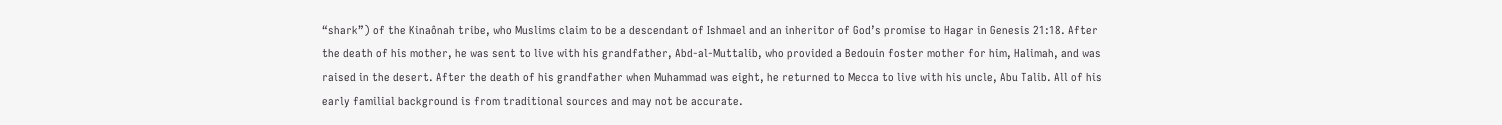“shark”) of the Kinaônah tribe, who Muslims claim to be a descendant of Ishmael and an inheritor of God’s promise to Hagar in Genesis 21:18. After the death of his mother, he was sent to live with his grandfather, Abd-al-Muttalib, who provided a Bedouin foster mother for him, Halimah, and was raised in the desert. After the death of his grandfather when Muhammad was eight, he returned to Mecca to live with his uncle, Abu Talib. All of his early familial background is from traditional sources and may not be accurate.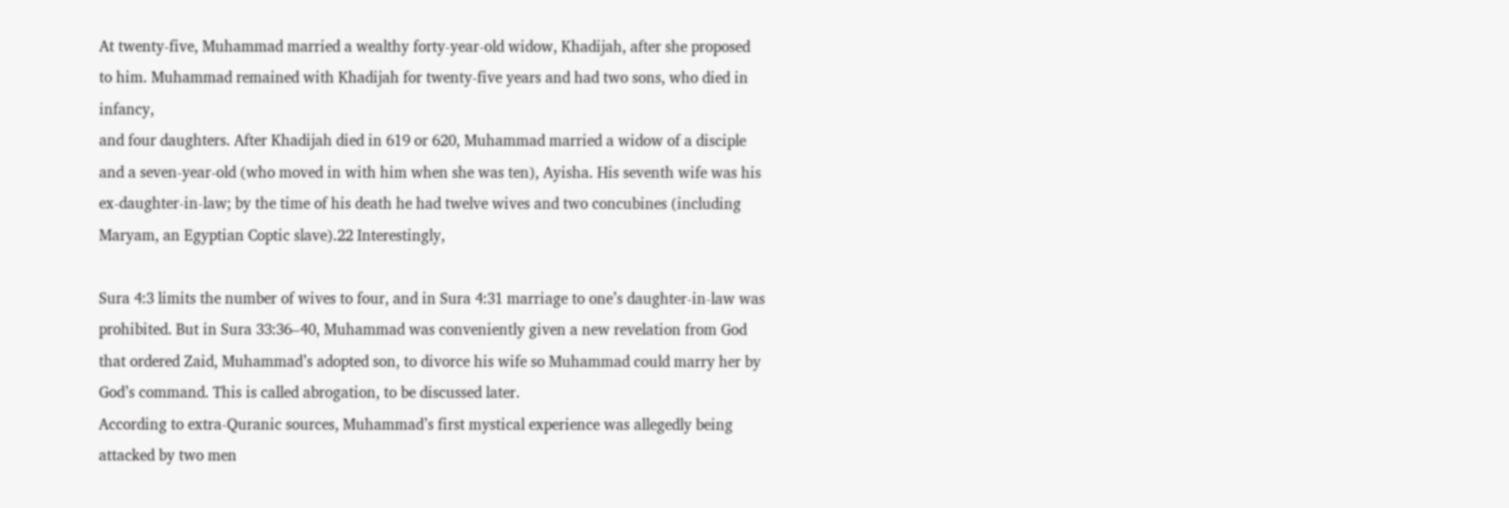At twenty-five, Muhammad married a wealthy forty-year-old widow, Khadijah, after she proposed to him. Muhammad remained with Khadijah for twenty-five years and had two sons, who died in infancy,
and four daughters. After Khadijah died in 619 or 620, Muhammad married a widow of a disciple and a seven-year-old (who moved in with him when she was ten), Ayisha. His seventh wife was his ex-daughter-in-law; by the time of his death he had twelve wives and two concubines (including Maryam, an Egyptian Coptic slave).22 Interestingly,

Sura 4:3 limits the number of wives to four, and in Sura 4:31 marriage to one’s daughter-in-law was prohibited. But in Sura 33:36–40, Muhammad was conveniently given a new revelation from God that ordered Zaid, Muhammad’s adopted son, to divorce his wife so Muhammad could marry her by God’s command. This is called abrogation, to be discussed later.
According to extra-Quranic sources, Muhammad’s first mystical experience was allegedly being attacked by two men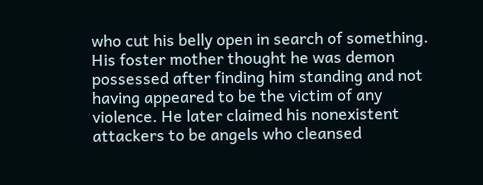who cut his belly open in search of something. His foster mother thought he was demon possessed after finding him standing and not having appeared to be the victim of any violence. He later claimed his nonexistent attackers to be angels who cleansed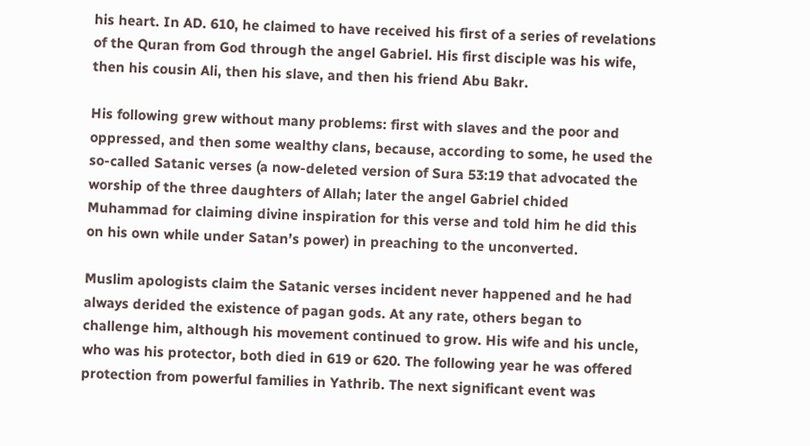his heart. In AD. 610, he claimed to have received his first of a series of revelations of the Quran from God through the angel Gabriel. His first disciple was his wife, then his cousin Ali, then his slave, and then his friend Abu Bakr.

His following grew without many problems: first with slaves and the poor and oppressed, and then some wealthy clans, because, according to some, he used the so-called Satanic verses (a now-deleted version of Sura 53:19 that advocated the worship of the three daughters of Allah; later the angel Gabriel chided Muhammad for claiming divine inspiration for this verse and told him he did this on his own while under Satan’s power) in preaching to the unconverted.

Muslim apologists claim the Satanic verses incident never happened and he had always derided the existence of pagan gods. At any rate, others began to challenge him, although his movement continued to grow. His wife and his uncle, who was his protector, both died in 619 or 620. The following year he was offered protection from powerful families in Yathrib. The next significant event was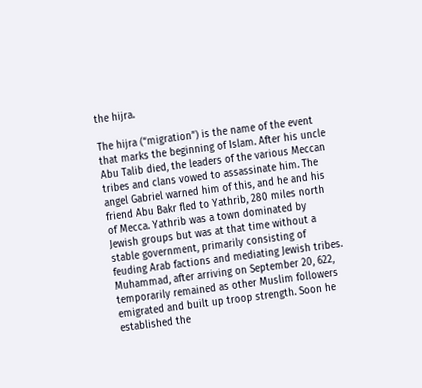the hijra.

The hijra (“migration”) is the name of the event that marks the beginning of Islam. After his uncle Abu Talib died, the leaders of the various Meccan tribes and clans vowed to assassinate him. The angel Gabriel warned him of this, and he and his friend Abu Bakr fled to Yathrib, 280 miles north of Mecca. Yathrib was a town dominated by Jewish groups but was at that time without a stable government, primarily consisting of feuding Arab factions and mediating Jewish tribes. Muhammad, after arriving on September 20, 622, temporarily remained as other Muslim followers emigrated and built up troop strength. Soon he established the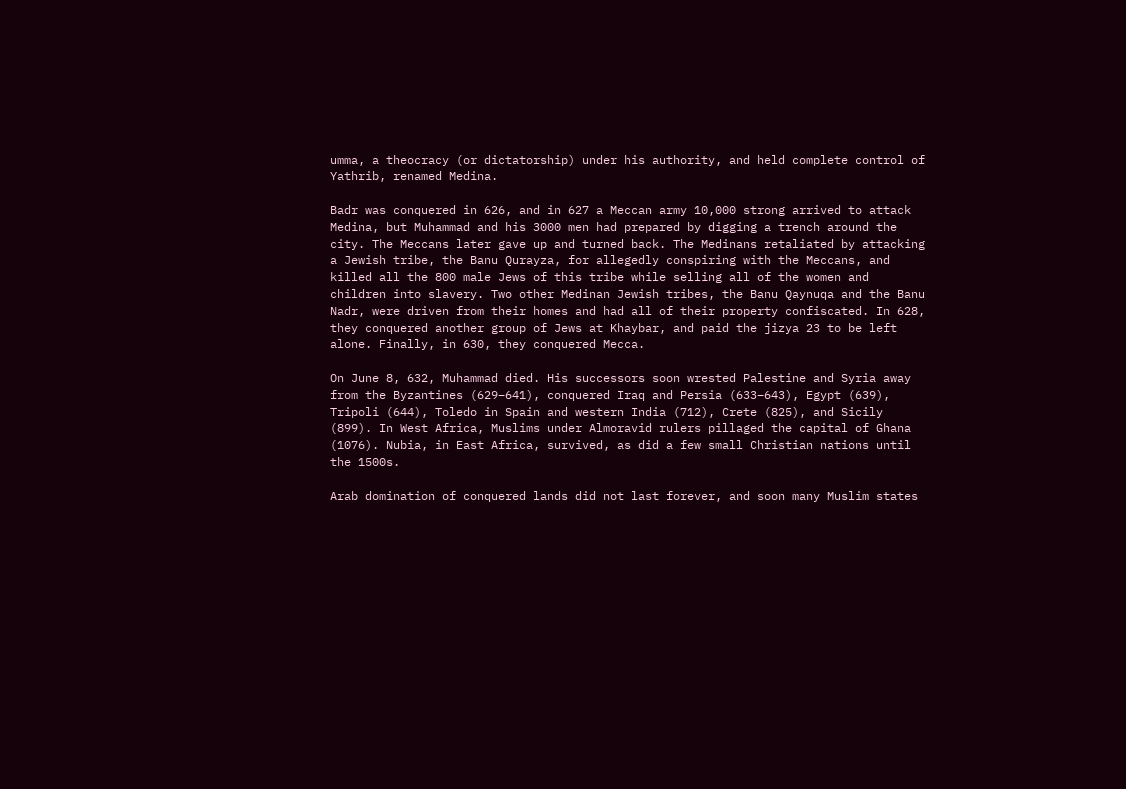umma, a theocracy (or dictatorship) under his authority, and held complete control of Yathrib, renamed Medina.

Badr was conquered in 626, and in 627 a Meccan army 10,000 strong arrived to attack Medina, but Muhammad and his 3000 men had prepared by digging a trench around the city. The Meccans later gave up and turned back. The Medinans retaliated by attacking a Jewish tribe, the Banu Qurayza, for allegedly conspiring with the Meccans, and killed all the 800 male Jews of this tribe while selling all of the women and children into slavery. Two other Medinan Jewish tribes, the Banu Qaynuqa and the Banu Nadr, were driven from their homes and had all of their property confiscated. In 628, they conquered another group of Jews at Khaybar, and paid the jizya 23 to be left alone. Finally, in 630, they conquered Mecca.

On June 8, 632, Muhammad died. His successors soon wrested Palestine and Syria away from the Byzantines (629–641), conquered Iraq and Persia (633–643), Egypt (639), Tripoli (644), Toledo in Spain and western India (712), Crete (825), and Sicily (899). In West Africa, Muslims under Almoravid rulers pillaged the capital of Ghana (1076). Nubia, in East Africa, survived, as did a few small Christian nations until the 1500s.

Arab domination of conquered lands did not last forever, and soon many Muslim states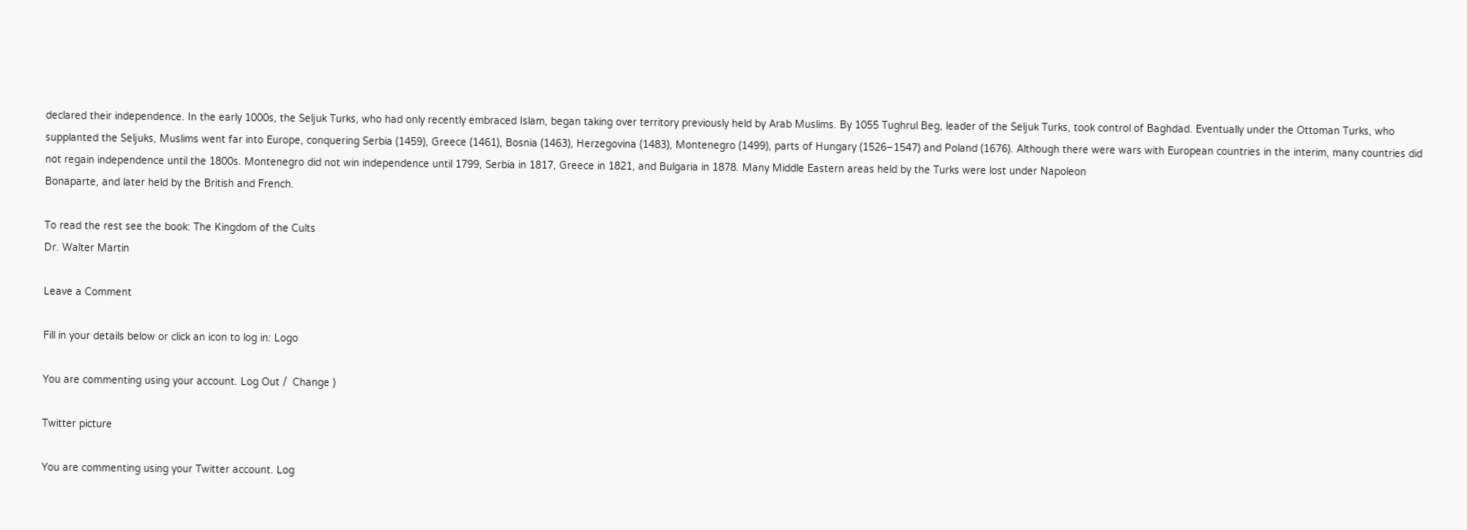declared their independence. In the early 1000s, the Seljuk Turks, who had only recently embraced Islam, began taking over territory previously held by Arab Muslims. By 1055 Tughrul Beg, leader of the Seljuk Turks, took control of Baghdad. Eventually under the Ottoman Turks, who supplanted the Seljuks, Muslims went far into Europe, conquering Serbia (1459), Greece (1461), Bosnia (1463), Herzegovina (1483), Montenegro (1499), parts of Hungary (1526–1547) and Poland (1676). Although there were wars with European countries in the interim, many countries did not regain independence until the 1800s. Montenegro did not win independence until 1799, Serbia in 1817, Greece in 1821, and Bulgaria in 1878. Many Middle Eastern areas held by the Turks were lost under Napoleon
Bonaparte, and later held by the British and French.

To read the rest see the book: The Kingdom of the Cults
Dr. Walter Martin

Leave a Comment

Fill in your details below or click an icon to log in: Logo

You are commenting using your account. Log Out /  Change )

Twitter picture

You are commenting using your Twitter account. Log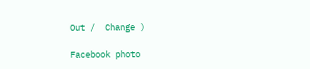Out /  Change )

Facebook photo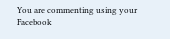You are commenting using your Facebook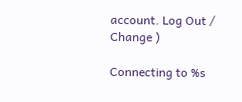account. Log Out /  Change )

Connecting to %s